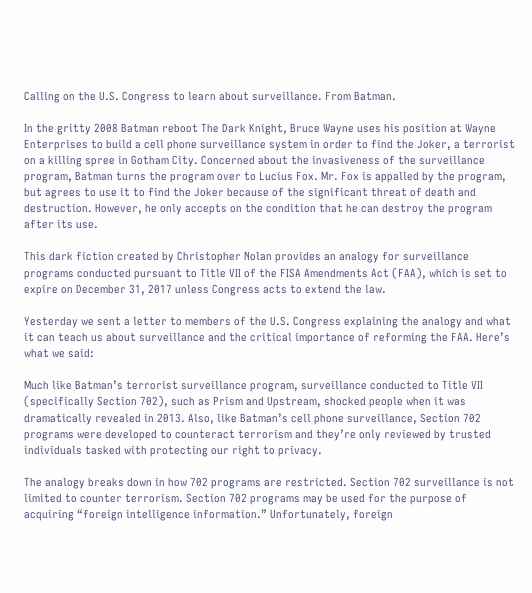Calling on the U.S. Congress to learn about surveillance. From Batman.

In the gritty 2008 Batman reboot The Dark Knight, Bruce Wayne uses his position at Wayne Enterprises to build a cell phone surveillance system in order to find the Joker, a terrorist on a killing spree in Gotham City. Concerned about the invasiveness of the surveillance program, Batman turns the program over to Lucius Fox. Mr. Fox is appalled by the program, but agrees to use it to find the Joker because of the significant threat of death and destruction. However, he only accepts on the condition that he can destroy the program after its use.

This dark fiction created by Christopher Nolan provides an analogy for surveillance programs conducted pursuant to Title VII of the FISA Amendments Act (FAA), which is set to expire on December 31, 2017 unless Congress acts to extend the law.

Yesterday we sent a letter to members of the U.S. Congress explaining the analogy and what it can teach us about surveillance and the critical importance of reforming the FAA. Here’s what we said:

Much like Batman’s terrorist surveillance program, surveillance conducted to Title VII (specifically Section 702), such as Prism and Upstream, shocked people when it was dramatically revealed in 2013. Also, like Batman’s cell phone surveillance, Section 702 programs were developed to counteract terrorism and they’re only reviewed by trusted individuals tasked with protecting our right to privacy.

The analogy breaks down in how 702 programs are restricted. Section 702 surveillance is not limited to counter terrorism. Section 702 programs may be used for the purpose of acquiring “foreign intelligence information.” Unfortunately, foreign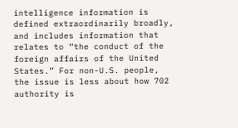intelligence information is defined extraordinarily broadly, and includes information that relates to “the conduct of the foreign affairs of the United States.” For non-U.S. people, the issue is less about how 702 authority is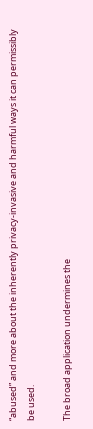“abused” and more about the inherently privacy-invasive and harmful ways it can permissibly be used.

The broad application undermines the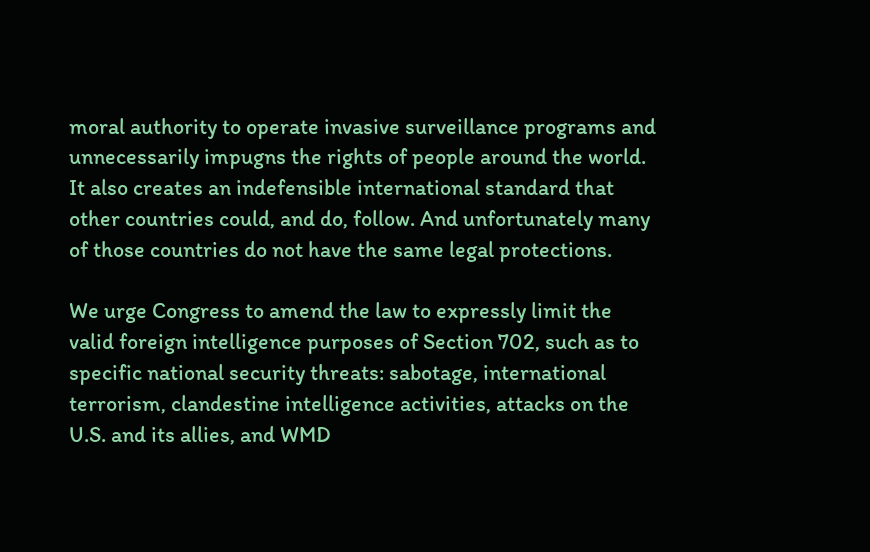moral authority to operate invasive surveillance programs and unnecessarily impugns the rights of people around the world. It also creates an indefensible international standard that other countries could, and do, follow. And unfortunately many of those countries do not have the same legal protections.

We urge Congress to amend the law to expressly limit the valid foreign intelligence purposes of Section 702, such as to specific national security threats: sabotage, international terrorism, clandestine intelligence activities, attacks on the U.S. and its allies, and WMD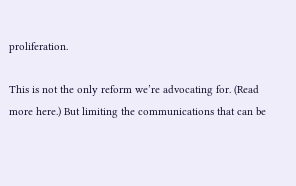proliferation.

This is not the only reform we’re advocating for. (Read more here.) But limiting the communications that can be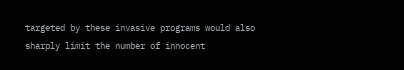targeted by these invasive programs would also sharply limit the number of innocent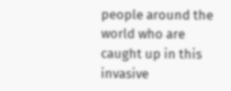people around the world who are caught up in this invasive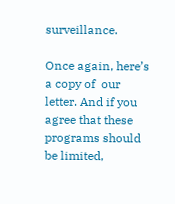surveillance.

Once again, here’s a copy of  our letter. And if you agree that these programs should be limited,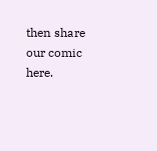then share our comic here.